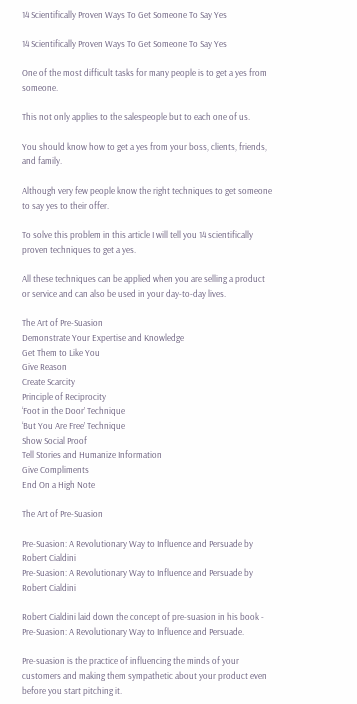14 Scientifically Proven Ways To Get Someone To Say Yes

14 Scientifically Proven Ways To Get Someone To Say Yes

One of the most difficult tasks for many people is to get a yes from someone.

This not only applies to the salespeople but to each one of us.

You should know how to get a yes from your boss, clients, friends, and family.

Although very few people know the right techniques to get someone to say yes to their offer.

To solve this problem in this article I will tell you 14 scientifically proven techniques to get a yes.

All these techniques can be applied when you are selling a product or service and can also be used in your day-to-day lives.

The Art of Pre-Suasion
Demonstrate Your Expertise and Knowledge
Get Them to Like You
Give Reason
Create Scarcity
Principle of Reciprocity
‘Foot in the Door’ Technique
‘But You Are Free’ Technique
Show Social Proof
Tell Stories and Humanize Information
Give Compliments
End On a High Note

The Art of Pre-Suasion

Pre-Suasion: A Revolutionary Way to Influence and Persuade by Robert Cialdini
Pre-Suasion: A Revolutionary Way to Influence and Persuade by Robert Cialdini

Robert Cialdini laid down the concept of pre-suasion in his book - Pre-Suasion: A Revolutionary Way to Influence and Persuade.

Pre-suasion is the practice of influencing the minds of your customers and making them sympathetic about your product even before you start pitching it.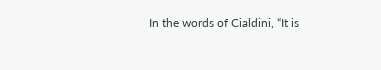In the words of Cialdini, “It is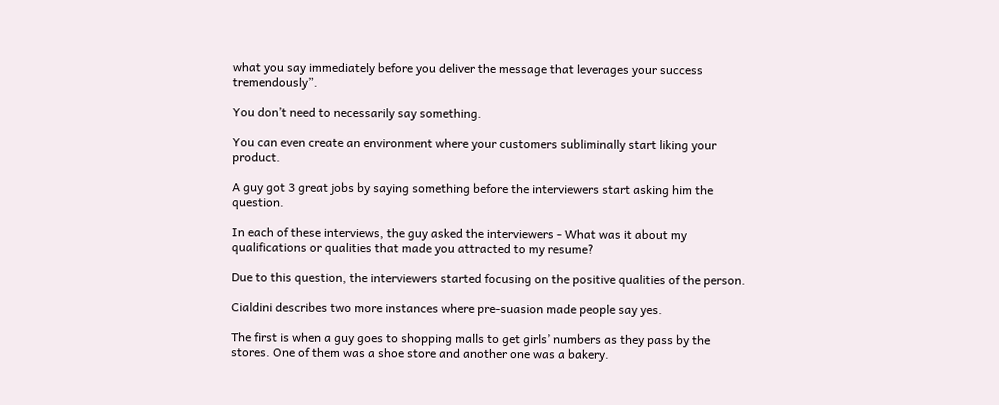what you say immediately before you deliver the message that leverages your success tremendously”.

You don’t need to necessarily say something.

You can even create an environment where your customers subliminally start liking your product.

A guy got 3 great jobs by saying something before the interviewers start asking him the question.

In each of these interviews, the guy asked the interviewers - What was it about my qualifications or qualities that made you attracted to my resume?

Due to this question, the interviewers started focusing on the positive qualities of the person.

Cialdini describes two more instances where pre-suasion made people say yes.

The first is when a guy goes to shopping malls to get girls’ numbers as they pass by the stores. One of them was a shoe store and another one was a bakery.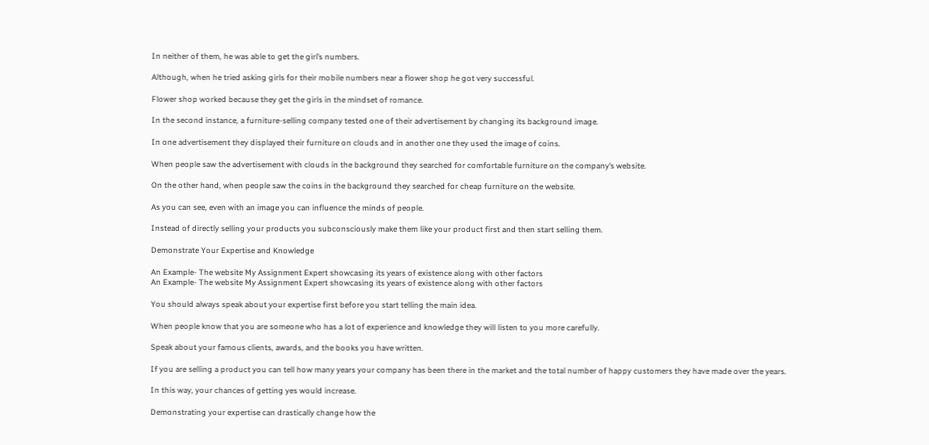In neither of them, he was able to get the girl’s numbers.

Although, when he tried asking girls for their mobile numbers near a flower shop he got very successful.

Flower shop worked because they get the girls in the mindset of romance.

In the second instance, a furniture-selling company tested one of their advertisement by changing its background image.

In one advertisement they displayed their furniture on clouds and in another one they used the image of coins.

When people saw the advertisement with clouds in the background they searched for comfortable furniture on the company’s website.

On the other hand, when people saw the coins in the background they searched for cheap furniture on the website.

As you can see, even with an image you can influence the minds of people.

Instead of directly selling your products you subconsciously make them like your product first and then start selling them.

Demonstrate Your Expertise and Knowledge

An Example- The website My Assignment Expert showcasing its years of existence along with other factors
An Example- The website My Assignment Expert showcasing its years of existence along with other factors

You should always speak about your expertise first before you start telling the main idea.

When people know that you are someone who has a lot of experience and knowledge they will listen to you more carefully.

Speak about your famous clients, awards, and the books you have written.

If you are selling a product you can tell how many years your company has been there in the market and the total number of happy customers they have made over the years.

In this way, your chances of getting yes would increase.

Demonstrating your expertise can drastically change how the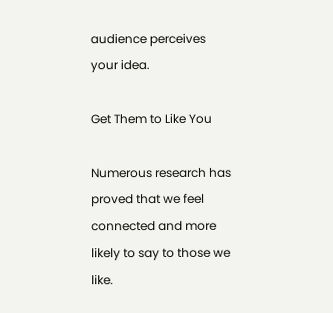audience perceives your idea.

Get Them to Like You

Numerous research has proved that we feel connected and more likely to say to those we like.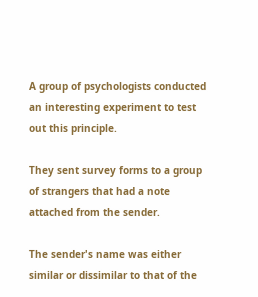A group of psychologists conducted an interesting experiment to test out this principle.

They sent survey forms to a group of strangers that had a note attached from the sender.

The sender's name was either similar or dissimilar to that of the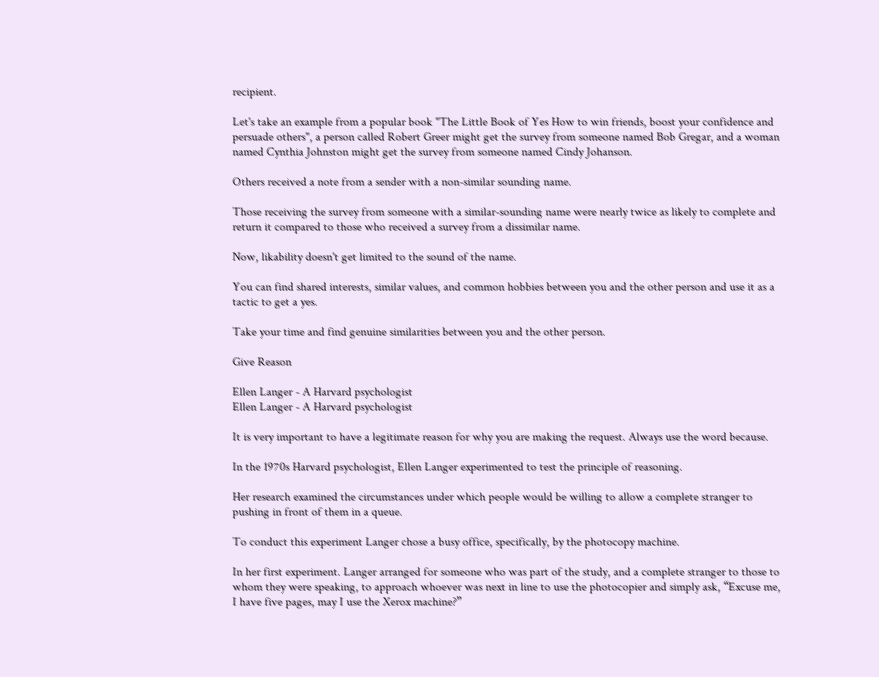recipient.

Let's take an example from a popular book "The Little Book of Yes How to win friends, boost your confidence and persuade others", a person called Robert Greer might get the survey from someone named Bob Gregar, and a woman named Cynthia Johnston might get the survey from someone named Cindy Johanson.

Others received a note from a sender with a non-similar sounding name.

Those receiving the survey from someone with a similar-sounding name were nearly twice as likely to complete and return it compared to those who received a survey from a dissimilar name.

Now, likability doesn't get limited to the sound of the name.

You can find shared interests, similar values, and common hobbies between you and the other person and use it as a tactic to get a yes.

Take your time and find genuine similarities between you and the other person.

Give Reason

Ellen Langer - A Harvard psychologist
Ellen Langer - A Harvard psychologist

It is very important to have a legitimate reason for why you are making the request. Always use the word because.

In the 1970s Harvard psychologist, Ellen Langer experimented to test the principle of reasoning.

Her research examined the circumstances under which people would be willing to allow a complete stranger to pushing in front of them in a queue.

To conduct this experiment Langer chose a busy office, specifically, by the photocopy machine.

In her first experiment. Langer arranged for someone who was part of the study, and a complete stranger to those to whom they were speaking, to approach whoever was next in line to use the photocopier and simply ask, “Excuse me, I have five pages, may I use the Xerox machine?”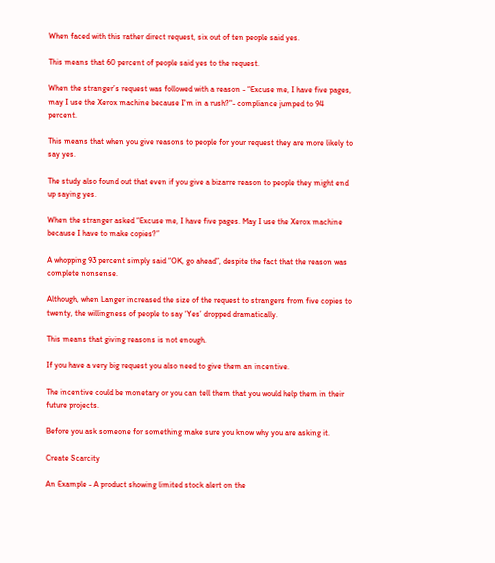When faced with this rather direct request, six out of ten people said yes.

This means that 60 percent of people said yes to the request.

When the stranger’s request was followed with a reason - “Excuse me, I have five pages, may I use the Xerox machine because I'm in a rush?"- compliance jumped to 94 percent.

This means that when you give reasons to people for your request they are more likely to say yes.

The study also found out that even if you give a bizarre reason to people they might end up saying yes.

When the stranger asked “Excuse me, I have five pages. May I use the Xerox machine because I have to make copies?”

A whopping 93 percent simply said “OK, go ahead”, despite the fact that the reason was complete nonsense.

Although, when Langer increased the size of the request to strangers from five copies to twenty, the willingness of people to say ‘Yes’ dropped dramatically.

This means that giving reasons is not enough.

If you have a very big request you also need to give them an incentive.

The incentive could be monetary or you can tell them that you would help them in their future projects.

Before you ask someone for something make sure you know why you are asking it.

Create Scarcity

An Example - A product showing limited stock alert on the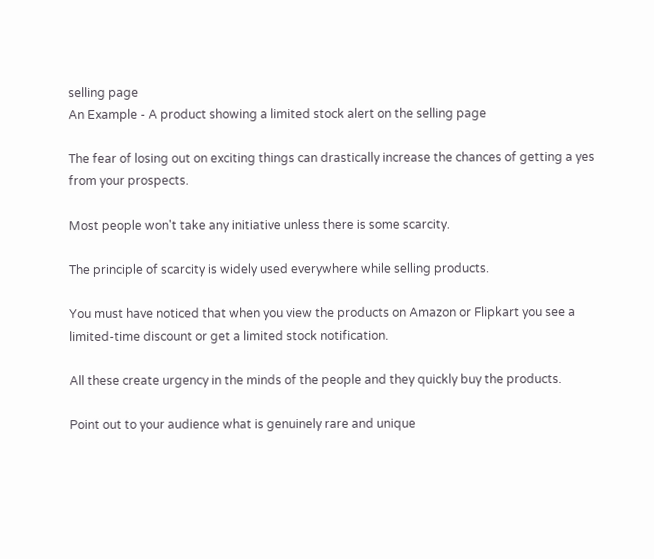selling page
An Example - A product showing a limited stock alert on the selling page

The fear of losing out on exciting things can drastically increase the chances of getting a yes from your prospects.

Most people won't take any initiative unless there is some scarcity.

The principle of scarcity is widely used everywhere while selling products.

You must have noticed that when you view the products on Amazon or Flipkart you see a limited-time discount or get a limited stock notification.

All these create urgency in the minds of the people and they quickly buy the products.

Point out to your audience what is genuinely rare and unique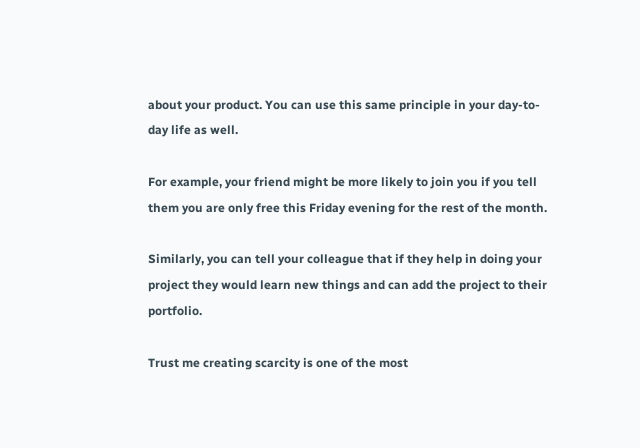about your product. You can use this same principle in your day-to-day life as well.

For example, your friend might be more likely to join you if you tell them you are only free this Friday evening for the rest of the month.

Similarly, you can tell your colleague that if they help in doing your project they would learn new things and can add the project to their portfolio.

Trust me creating scarcity is one of the most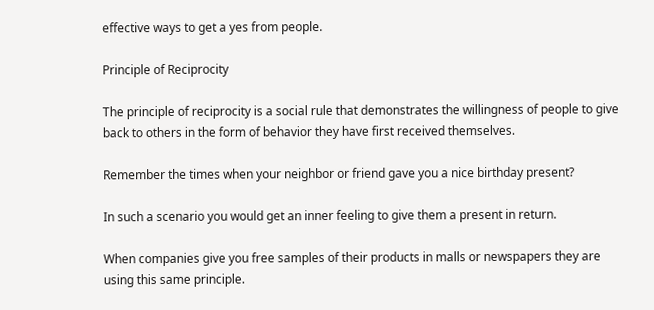effective ways to get a yes from people.

Principle of Reciprocity

The principle of reciprocity is a social rule that demonstrates the willingness of people to give back to others in the form of behavior they have first received themselves.

Remember the times when your neighbor or friend gave you a nice birthday present?

In such a scenario you would get an inner feeling to give them a present in return.

When companies give you free samples of their products in malls or newspapers they are using this same principle.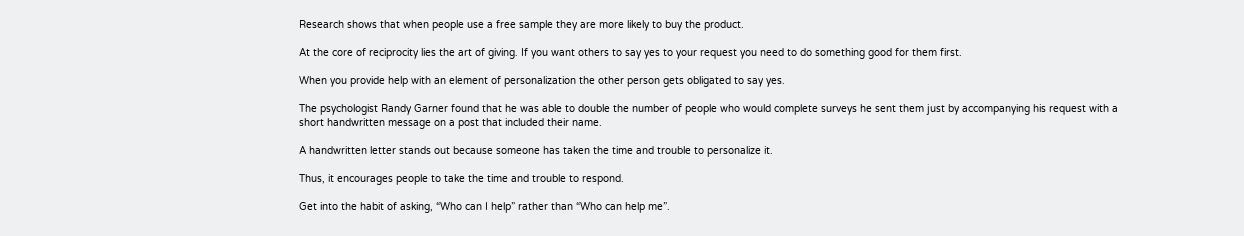Research shows that when people use a free sample they are more likely to buy the product.

At the core of reciprocity lies the art of giving. If you want others to say yes to your request you need to do something good for them first.

When you provide help with an element of personalization the other person gets obligated to say yes.

The psychologist Randy Garner found that he was able to double the number of people who would complete surveys he sent them just by accompanying his request with a short handwritten message on a post that included their name.

A handwritten letter stands out because someone has taken the time and trouble to personalize it.

Thus, it encourages people to take the time and trouble to respond.

Get into the habit of asking, “Who can I help” rather than “Who can help me”.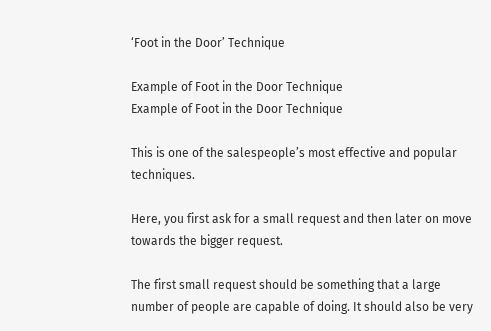‘Foot in the Door’ Technique

Example of Foot in the Door Technique
Example of Foot in the Door Technique

This is one of the salespeople’s most effective and popular techniques.

Here, you first ask for a small request and then later on move towards the bigger request.

The first small request should be something that a large number of people are capable of doing. It should also be very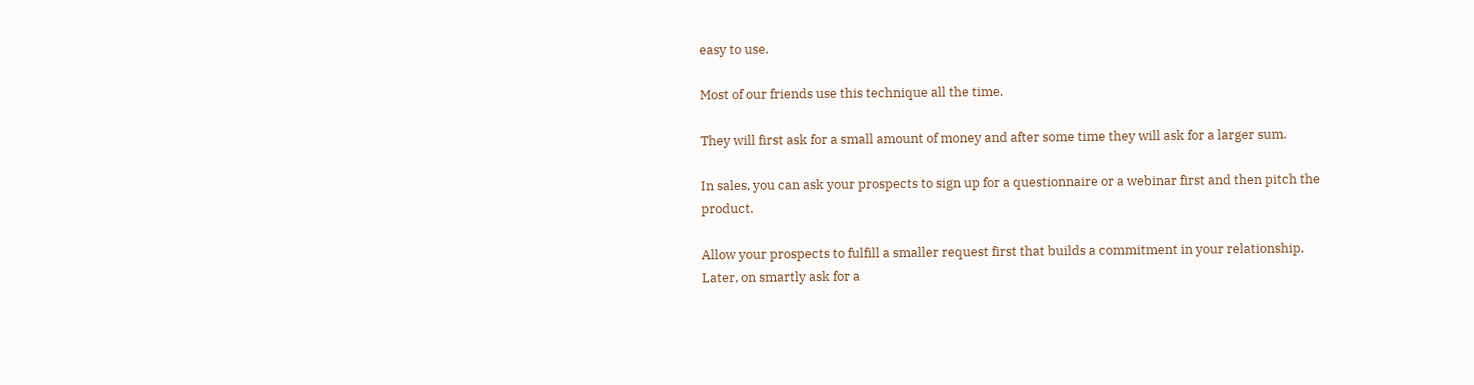easy to use.

Most of our friends use this technique all the time.

They will first ask for a small amount of money and after some time they will ask for a larger sum.

In sales, you can ask your prospects to sign up for a questionnaire or a webinar first and then pitch the product.

Allow your prospects to fulfill a smaller request first that builds a commitment in your relationship. Later, on smartly ask for a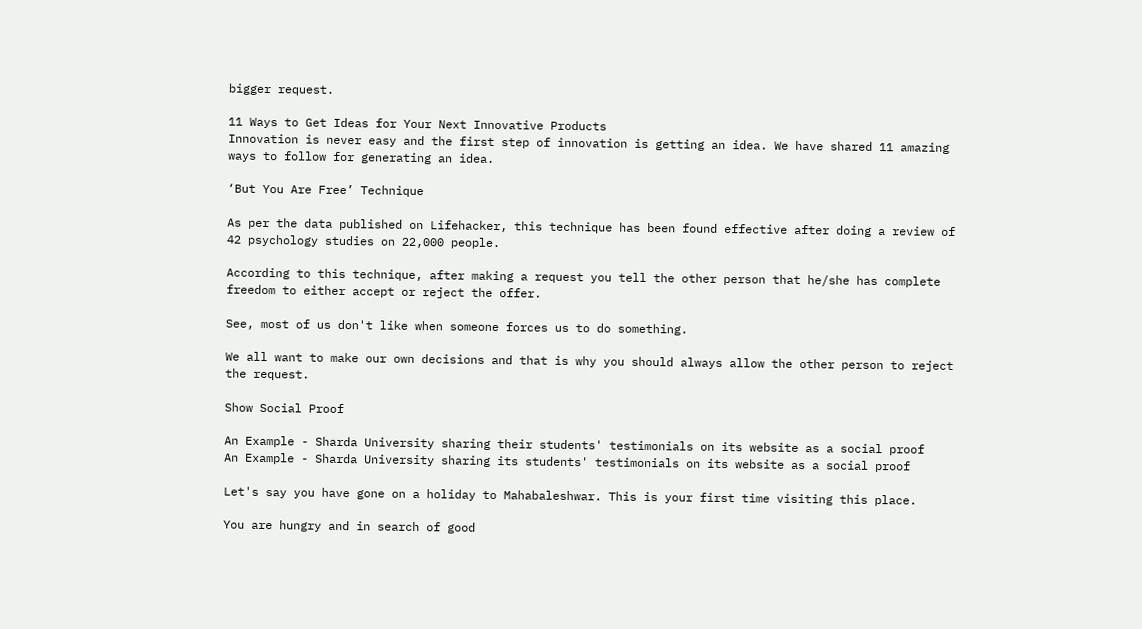bigger request.

11 Ways to Get Ideas for Your Next Innovative Products
Innovation is never easy and the first step of innovation is getting an idea. We have shared 11 amazing ways to follow for generating an idea.

‘But You Are Free’ Technique

As per the data published on Lifehacker, this technique has been found effective after doing a review of 42 psychology studies on 22,000 people.

According to this technique, after making a request you tell the other person that he/she has complete freedom to either accept or reject the offer.

See, most of us don't like when someone forces us to do something.

We all want to make our own decisions and that is why you should always allow the other person to reject the request.

Show Social Proof

An Example - Sharda University sharing their students' testimonials on its website as a social proof
An Example - Sharda University sharing its students' testimonials on its website as a social proof

Let's say you have gone on a holiday to Mahabaleshwar. This is your first time visiting this place.

You are hungry and in search of good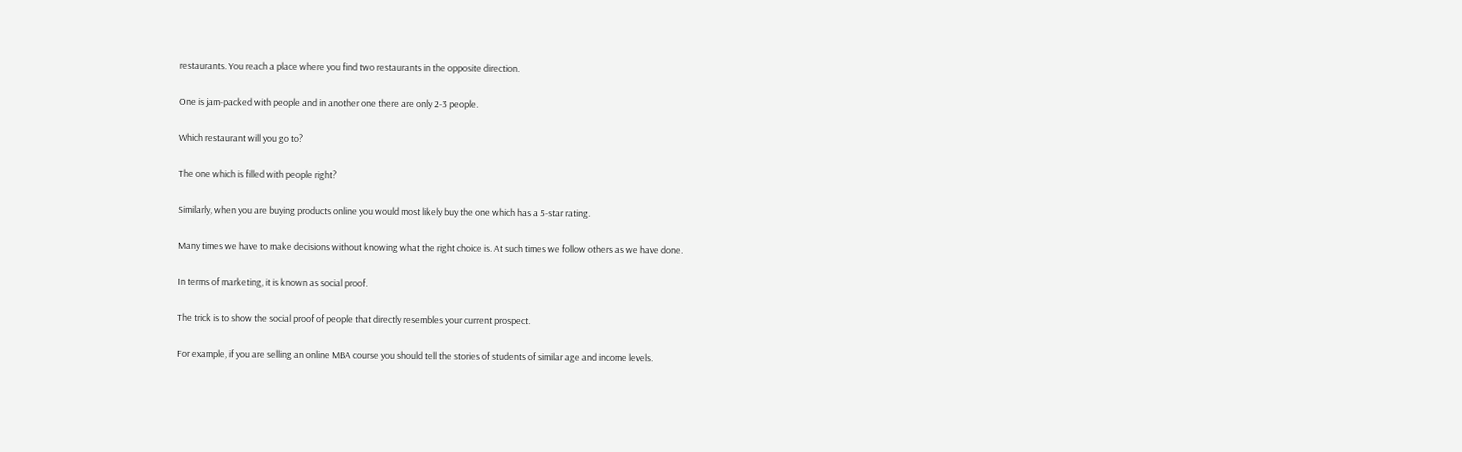restaurants. You reach a place where you find two restaurants in the opposite direction.

One is jam-packed with people and in another one there are only 2-3 people.

Which restaurant will you go to?

The one which is filled with people right?

Similarly, when you are buying products online you would most likely buy the one which has a 5-star rating.

Many times we have to make decisions without knowing what the right choice is. At such times we follow others as we have done.

In terms of marketing, it is known as social proof.

The trick is to show the social proof of people that directly resembles your current prospect.

For example, if you are selling an online MBA course you should tell the stories of students of similar age and income levels.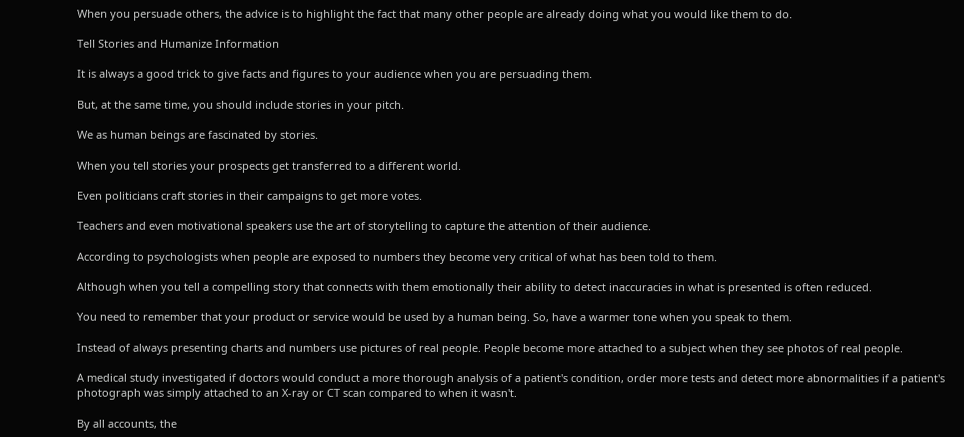When you persuade others, the advice is to highlight the fact that many other people are already doing what you would like them to do.

Tell Stories and Humanize Information

It is always a good trick to give facts and figures to your audience when you are persuading them.

But, at the same time, you should include stories in your pitch.

We as human beings are fascinated by stories.

When you tell stories your prospects get transferred to a different world.

Even politicians craft stories in their campaigns to get more votes.

Teachers and even motivational speakers use the art of storytelling to capture the attention of their audience.

According to psychologists when people are exposed to numbers they become very critical of what has been told to them.

Although when you tell a compelling story that connects with them emotionally their ability to detect inaccuracies in what is presented is often reduced.

You need to remember that your product or service would be used by a human being. So, have a warmer tone when you speak to them.

Instead of always presenting charts and numbers use pictures of real people. People become more attached to a subject when they see photos of real people.

A medical study investigated if doctors would conduct a more thorough analysis of a patient's condition, order more tests and detect more abnormalities if a patient's photograph was simply attached to an X-ray or CT scan compared to when it wasn't.

By all accounts, the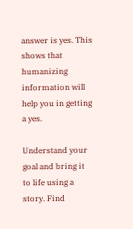answer is yes. This shows that humanizing information will help you in getting a yes.

Understand your goal and bring it to life using a story. Find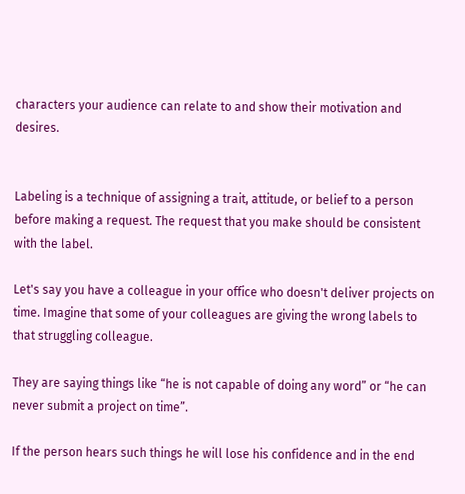characters your audience can relate to and show their motivation and desires.


Labeling is a technique of assigning a trait, attitude, or belief to a person before making a request. The request that you make should be consistent with the label.

Let's say you have a colleague in your office who doesn't deliver projects on time. Imagine that some of your colleagues are giving the wrong labels to that struggling colleague.

They are saying things like “he is not capable of doing any word” or “he can never submit a project on time”.

If the person hears such things he will lose his confidence and in the end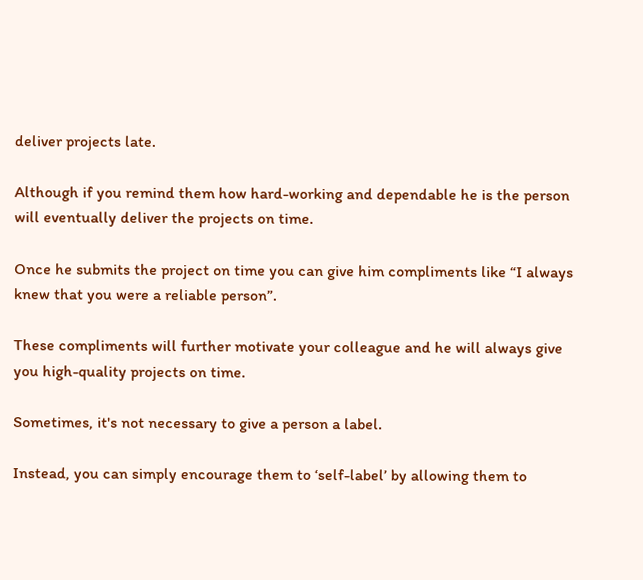deliver projects late.

Although if you remind them how hard-working and dependable he is the person will eventually deliver the projects on time.

Once he submits the project on time you can give him compliments like “I always knew that you were a reliable person”.

These compliments will further motivate your colleague and he will always give you high-quality projects on time.

Sometimes, it's not necessary to give a person a label.

Instead, you can simply encourage them to ‘self-label’ by allowing them to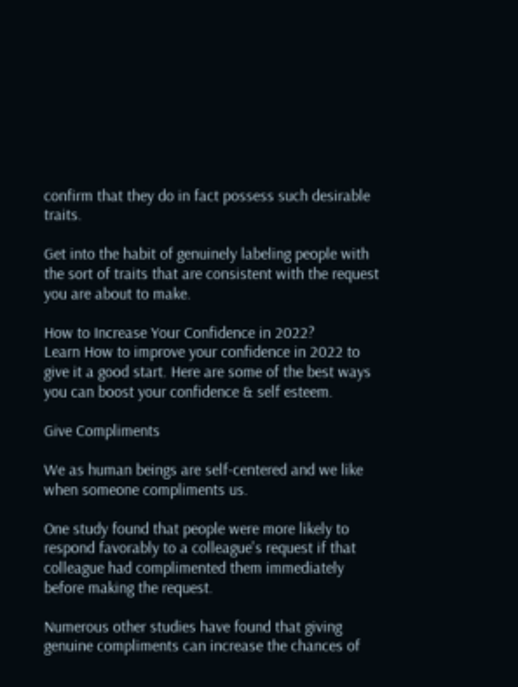confirm that they do in fact possess such desirable traits.

Get into the habit of genuinely labeling people with the sort of traits that are consistent with the request you are about to make.

How to Increase Your Confidence in 2022?
Learn How to improve your confidence in 2022 to give it a good start. Here are some of the best ways you can boost your confidence & self esteem.

Give Compliments

We as human beings are self-centered and we like when someone compliments us.

One study found that people were more likely to respond favorably to a colleague's request if that colleague had complimented them immediately before making the request.

Numerous other studies have found that giving genuine compliments can increase the chances of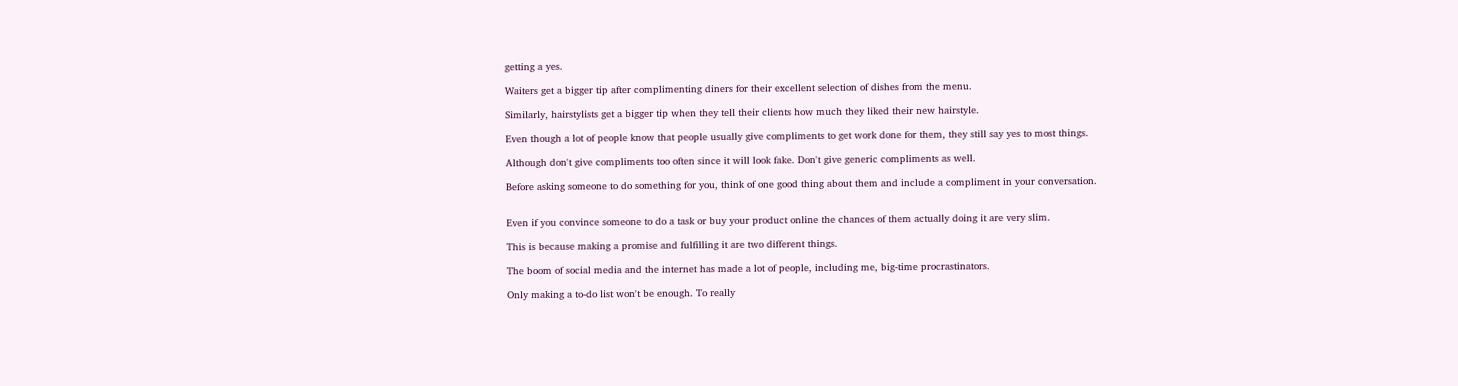getting a yes.

Waiters get a bigger tip after complimenting diners for their excellent selection of dishes from the menu.

Similarly, hairstylists get a bigger tip when they tell their clients how much they liked their new hairstyle.

Even though a lot of people know that people usually give compliments to get work done for them, they still say yes to most things.

Although don't give compliments too often since it will look fake. Don't give generic compliments as well.

Before asking someone to do something for you, think of one good thing about them and include a compliment in your conversation.


Even if you convince someone to do a task or buy your product online the chances of them actually doing it are very slim.

This is because making a promise and fulfilling it are two different things.

The boom of social media and the internet has made a lot of people, including me, big-time procrastinators.

Only making a to-do list won't be enough. To really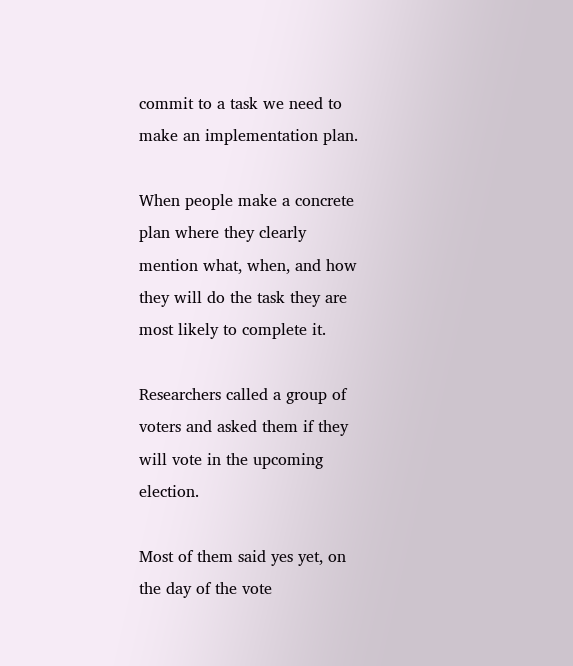commit to a task we need to make an implementation plan.

When people make a concrete plan where they clearly mention what, when, and how they will do the task they are most likely to complete it.

Researchers called a group of voters and asked them if they will vote in the upcoming election.

Most of them said yes yet, on the day of the vote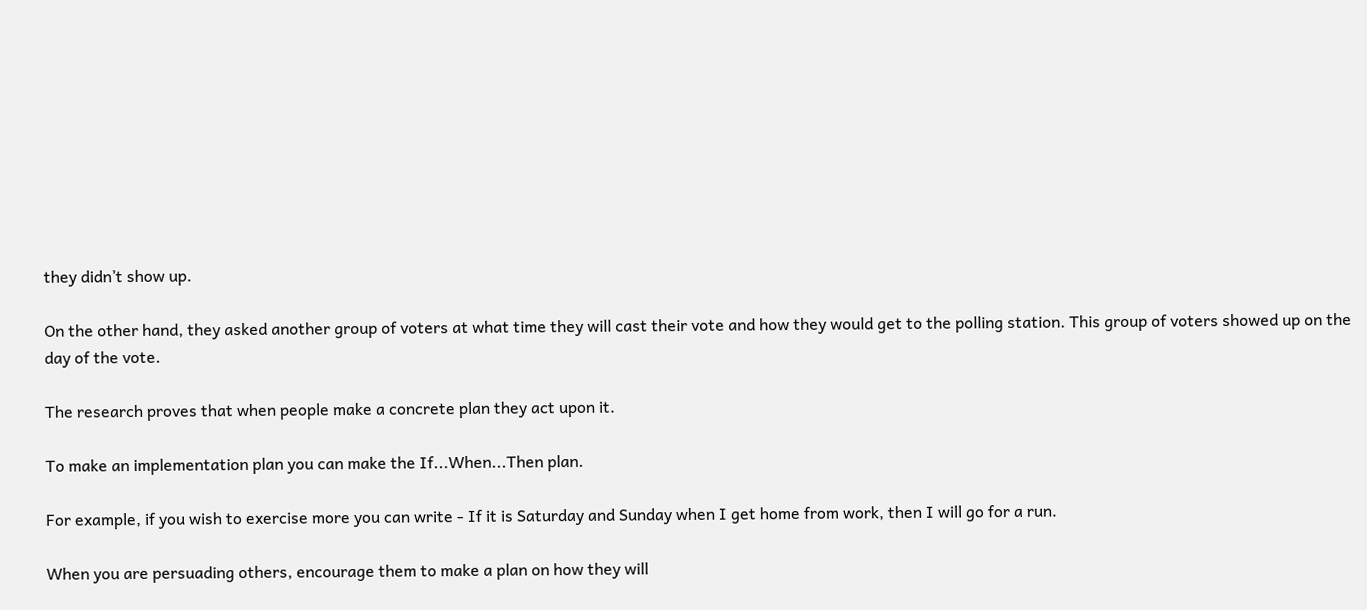they didn’t show up.

On the other hand, they asked another group of voters at what time they will cast their vote and how they would get to the polling station. This group of voters showed up on the day of the vote.

The research proves that when people make a concrete plan they act upon it.

To make an implementation plan you can make the If...When...Then plan.

For example, if you wish to exercise more you can write - If it is Saturday and Sunday when I get home from work, then I will go for a run.

When you are persuading others, encourage them to make a plan on how they will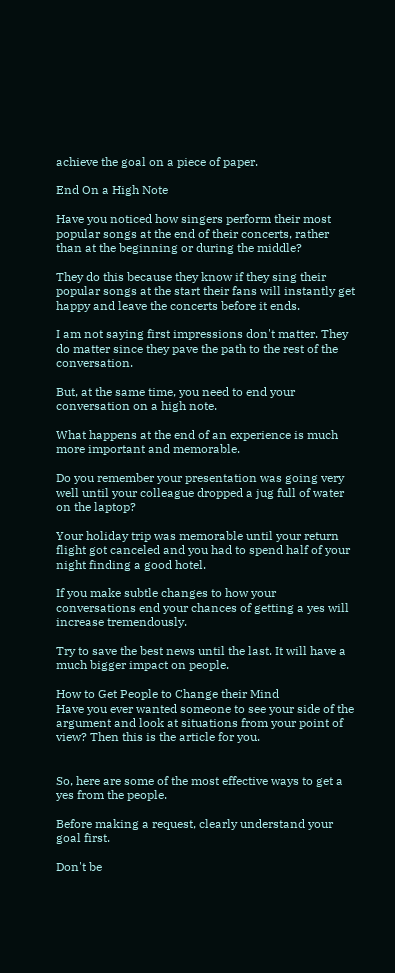achieve the goal on a piece of paper.

End On a High Note

Have you noticed how singers perform their most popular songs at the end of their concerts, rather than at the beginning or during the middle?

They do this because they know if they sing their popular songs at the start their fans will instantly get happy and leave the concerts before it ends.

I am not saying first impressions don't matter. They do matter since they pave the path to the rest of the conversation.

But, at the same time, you need to end your conversation on a high note.

What happens at the end of an experience is much more important and memorable.

Do you remember your presentation was going very well until your colleague dropped a jug full of water on the laptop?

Your holiday trip was memorable until your return flight got canceled and you had to spend half of your night finding a good hotel.

If you make subtle changes to how your conversations end your chances of getting a yes will increase tremendously.

Try to save the best news until the last. It will have a much bigger impact on people.

How to Get People to Change their Mind
Have you ever wanted someone to see your side of the argument and look at situations from your point of view? Then this is the article for you.


So, here are some of the most effective ways to get a yes from the people.

Before making a request, clearly understand your goal first.

Don't be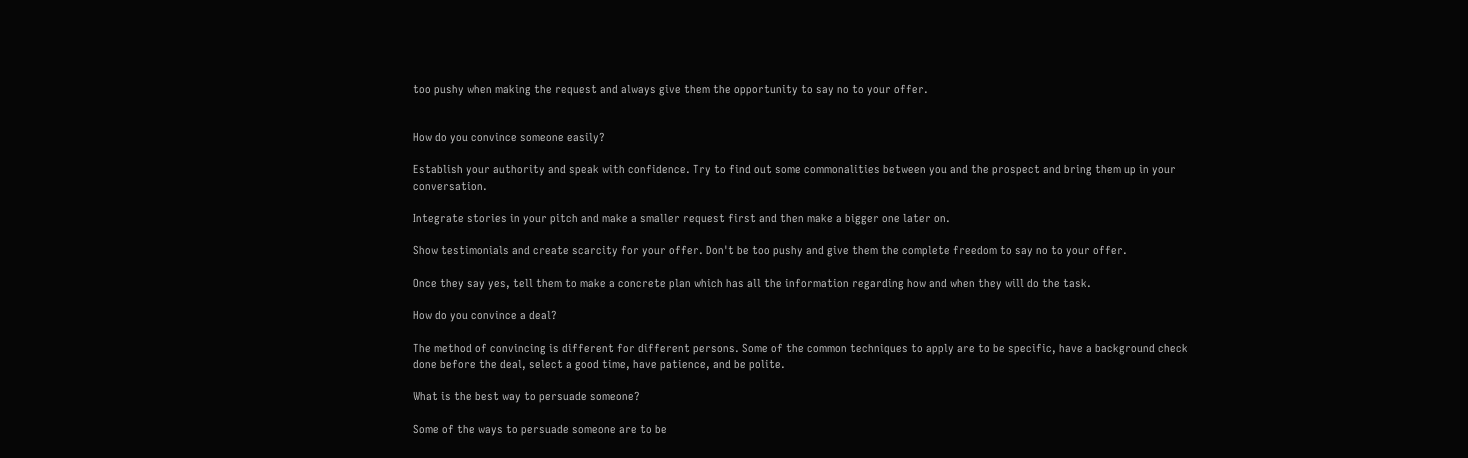too pushy when making the request and always give them the opportunity to say no to your offer.


How do you convince someone easily?

Establish your authority and speak with confidence. Try to find out some commonalities between you and the prospect and bring them up in your conversation.

Integrate stories in your pitch and make a smaller request first and then make a bigger one later on.

Show testimonials and create scarcity for your offer. Don't be too pushy and give them the complete freedom to say no to your offer.

Once they say yes, tell them to make a concrete plan which has all the information regarding how and when they will do the task.

How do you convince a deal?

The method of convincing is different for different persons. Some of the common techniques to apply are to be specific, have a background check done before the deal, select a good time, have patience, and be polite.

What is the best way to persuade someone?

Some of the ways to persuade someone are to be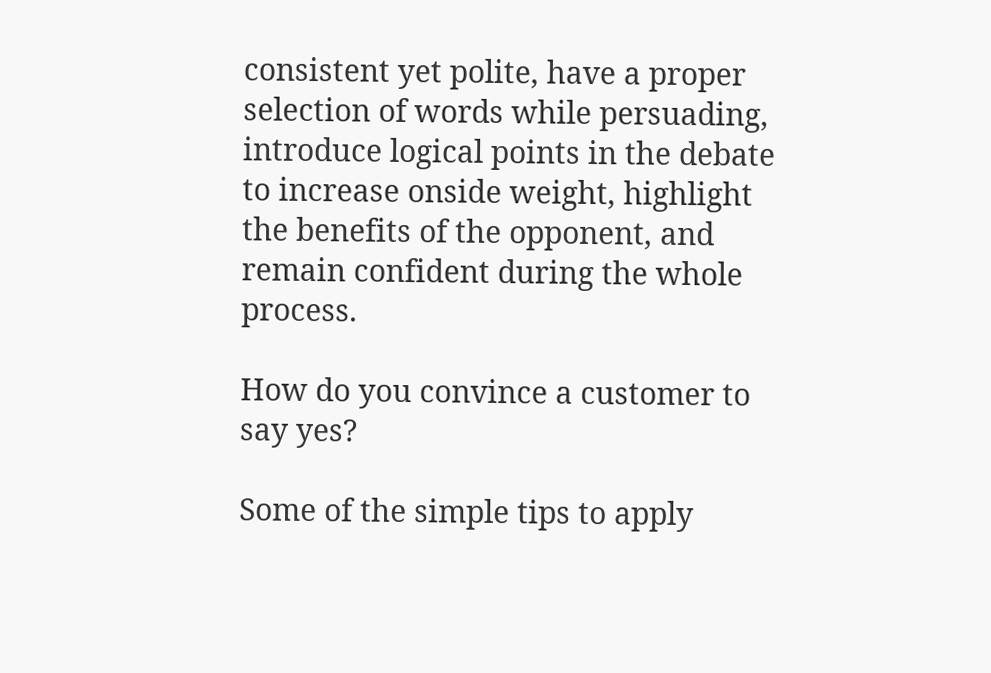consistent yet polite, have a proper selection of words while persuading, introduce logical points in the debate to increase onside weight, highlight the benefits of the opponent, and remain confident during the whole process.

How do you convince a customer to say yes?

Some of the simple tips to apply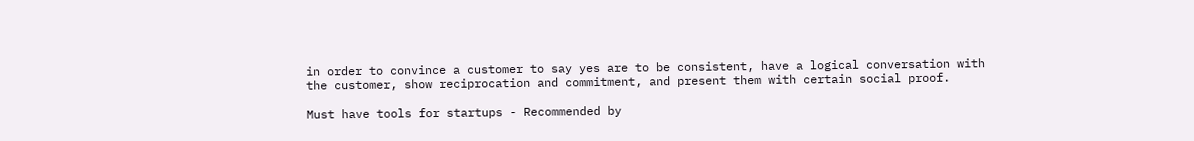in order to convince a customer to say yes are to be consistent, have a logical conversation with the customer, show reciprocation and commitment, and present them with certain social proof.

Must have tools for startups - Recommended by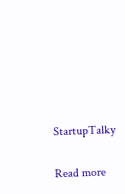StartupTalky

Read more